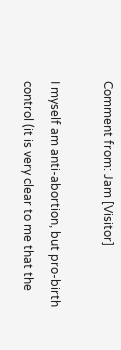Comment from: Jam [Visitor]

I myself am anti-abortion, but pro-birth control (it is very clear to me that the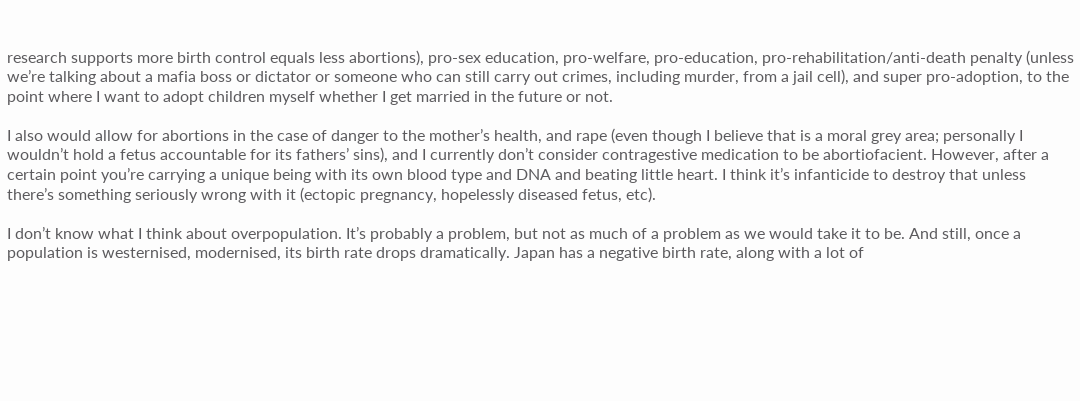research supports more birth control equals less abortions), pro-sex education, pro-welfare, pro-education, pro-rehabilitation/anti-death penalty (unless we’re talking about a mafia boss or dictator or someone who can still carry out crimes, including murder, from a jail cell), and super pro-adoption, to the point where I want to adopt children myself whether I get married in the future or not.

I also would allow for abortions in the case of danger to the mother’s health, and rape (even though I believe that is a moral grey area; personally I wouldn’t hold a fetus accountable for its fathers’ sins), and I currently don’t consider contragestive medication to be abortiofacient. However, after a certain point you’re carrying a unique being with its own blood type and DNA and beating little heart. I think it’s infanticide to destroy that unless there’s something seriously wrong with it (ectopic pregnancy, hopelessly diseased fetus, etc).

I don’t know what I think about overpopulation. It’s probably a problem, but not as much of a problem as we would take it to be. And still, once a population is westernised, modernised, its birth rate drops dramatically. Japan has a negative birth rate, along with a lot of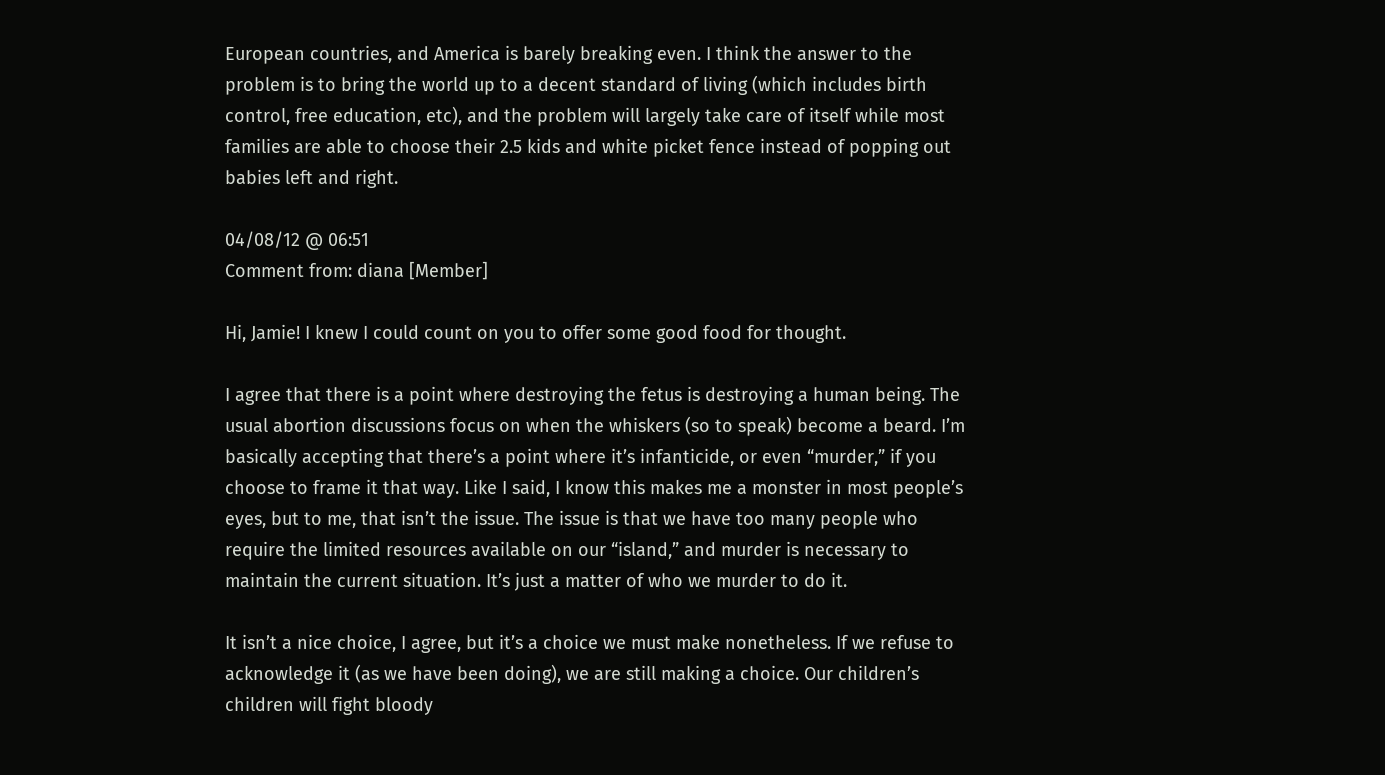European countries, and America is barely breaking even. I think the answer to the problem is to bring the world up to a decent standard of living (which includes birth control, free education, etc), and the problem will largely take care of itself while most families are able to choose their 2.5 kids and white picket fence instead of popping out babies left and right.

04/08/12 @ 06:51
Comment from: diana [Member]

Hi, Jamie! I knew I could count on you to offer some good food for thought.

I agree that there is a point where destroying the fetus is destroying a human being. The usual abortion discussions focus on when the whiskers (so to speak) become a beard. I’m basically accepting that there’s a point where it’s infanticide, or even “murder,” if you choose to frame it that way. Like I said, I know this makes me a monster in most people’s eyes, but to me, that isn’t the issue. The issue is that we have too many people who require the limited resources available on our “island,” and murder is necessary to maintain the current situation. It’s just a matter of who we murder to do it.

It isn’t a nice choice, I agree, but it’s a choice we must make nonetheless. If we refuse to acknowledge it (as we have been doing), we are still making a choice. Our children’s children will fight bloody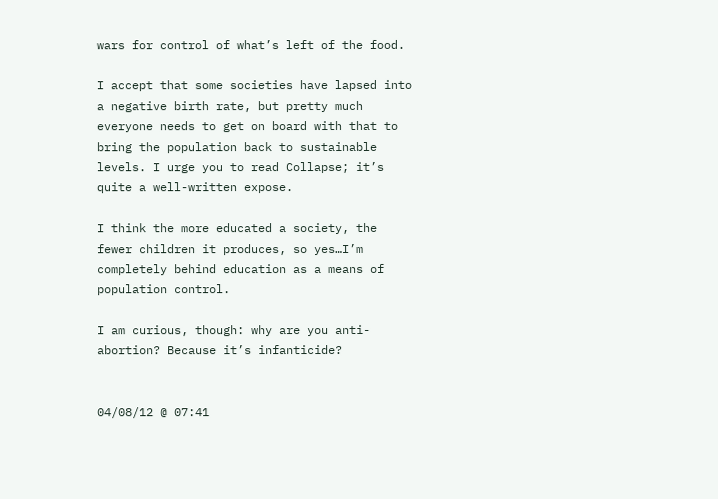wars for control of what’s left of the food.

I accept that some societies have lapsed into a negative birth rate, but pretty much everyone needs to get on board with that to bring the population back to sustainable levels. I urge you to read Collapse; it’s quite a well-written expose.

I think the more educated a society, the fewer children it produces, so yes…I’m completely behind education as a means of population control.

I am curious, though: why are you anti-abortion? Because it’s infanticide?


04/08/12 @ 07:41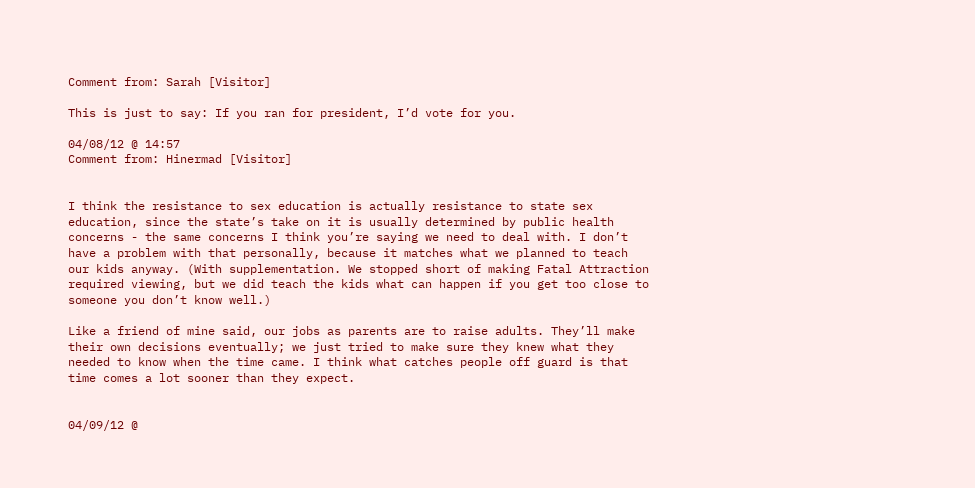Comment from: Sarah [Visitor]

This is just to say: If you ran for president, I’d vote for you.

04/08/12 @ 14:57
Comment from: Hinermad [Visitor]


I think the resistance to sex education is actually resistance to state sex education, since the state’s take on it is usually determined by public health concerns - the same concerns I think you’re saying we need to deal with. I don’t have a problem with that personally, because it matches what we planned to teach our kids anyway. (With supplementation. We stopped short of making Fatal Attraction required viewing, but we did teach the kids what can happen if you get too close to someone you don’t know well.)

Like a friend of mine said, our jobs as parents are to raise adults. They’ll make their own decisions eventually; we just tried to make sure they knew what they needed to know when the time came. I think what catches people off guard is that time comes a lot sooner than they expect.


04/09/12 @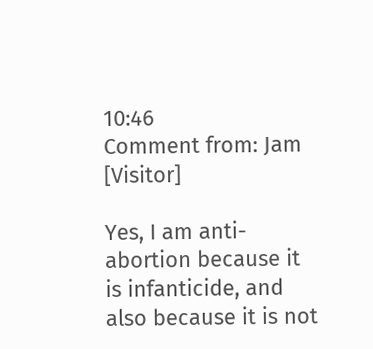10:46
Comment from: Jam [Visitor]

Yes, I am anti-abortion because it is infanticide, and also because it is not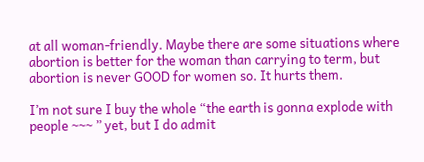at all woman-friendly. Maybe there are some situations where abortion is better for the woman than carrying to term, but abortion is never GOOD for women so. It hurts them.

I’m not sure I buy the whole “the earth is gonna explode with people ~~~ ” yet, but I do admit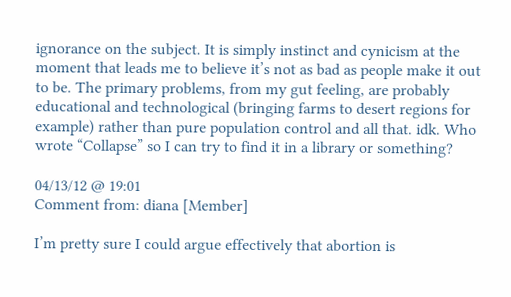ignorance on the subject. It is simply instinct and cynicism at the moment that leads me to believe it’s not as bad as people make it out to be. The primary problems, from my gut feeling, are probably educational and technological (bringing farms to desert regions for example) rather than pure population control and all that. idk. Who wrote “Collapse” so I can try to find it in a library or something?

04/13/12 @ 19:01
Comment from: diana [Member]

I’m pretty sure I could argue effectively that abortion is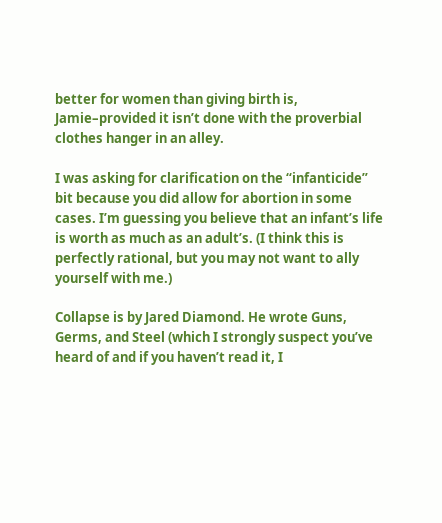better for women than giving birth is, Jamie–provided it isn’t done with the proverbial clothes hanger in an alley.

I was asking for clarification on the “infanticide” bit because you did allow for abortion in some cases. I’m guessing you believe that an infant’s life is worth as much as an adult’s. (I think this is perfectly rational, but you may not want to ally yourself with me.)

Collapse is by Jared Diamond. He wrote Guns, Germs, and Steel (which I strongly suspect you’ve heard of and if you haven’t read it, I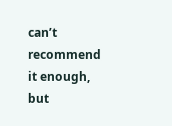can’t recommend it enough, but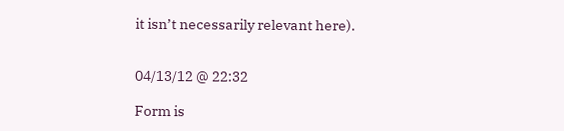it isn’t necessarily relevant here).


04/13/12 @ 22:32

Form is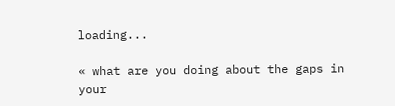loading...

« what are you doing about the gaps in your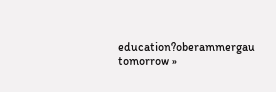education?oberammergau tomorrow »